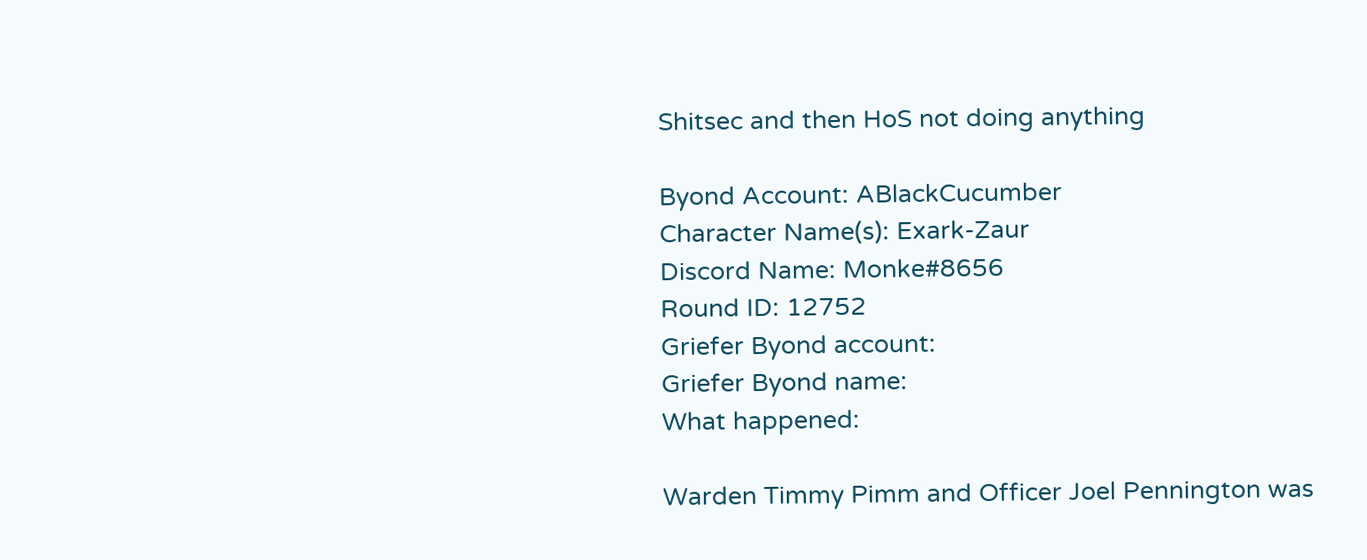Shitsec and then HoS not doing anything

Byond Account: ABlackCucumber
Character Name(s): Exark-Zaur
Discord Name: Monke#8656
Round ID: 12752
Griefer Byond account:
Griefer Byond name:
What happened:

Warden Timmy Pimm and Officer Joel Pennington was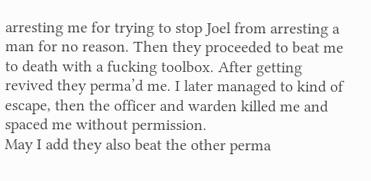arresting me for trying to stop Joel from arresting a man for no reason. Then they proceeded to beat me to death with a fucking toolbox. After getting revived they perma’d me. I later managed to kind of escape, then the officer and warden killed me and spaced me without permission.
May I add they also beat the other perma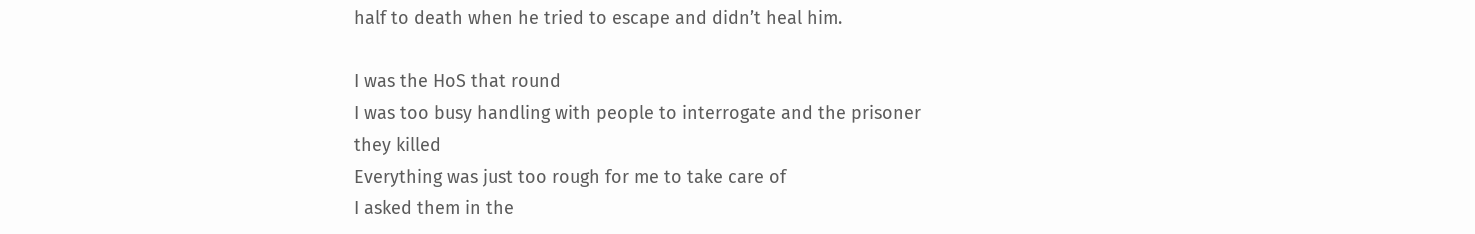half to death when he tried to escape and didn’t heal him.

I was the HoS that round
I was too busy handling with people to interrogate and the prisoner they killed
Everything was just too rough for me to take care of
I asked them in the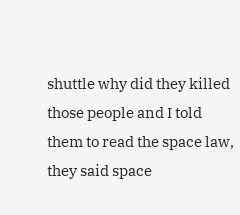shuttle why did they killed those people and I told them to read the space law, they said space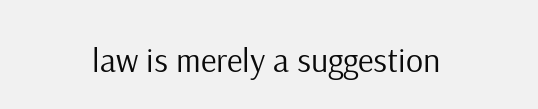law is merely a suggestion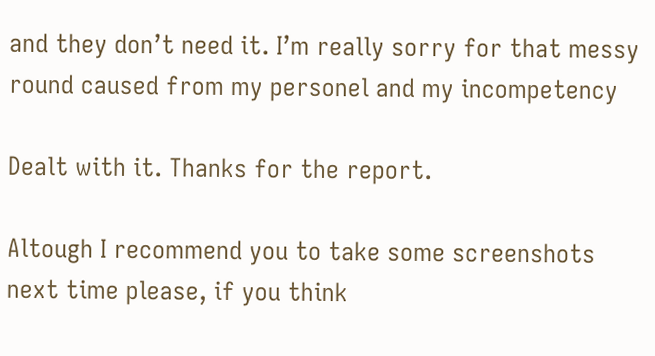and they don’t need it. I’m really sorry for that messy round caused from my personel and my incompetency

Dealt with it. Thanks for the report.

Altough I recommend you to take some screenshots next time please, if you think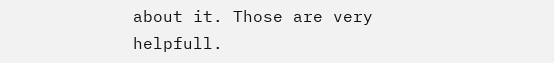about it. Those are very helpfull.